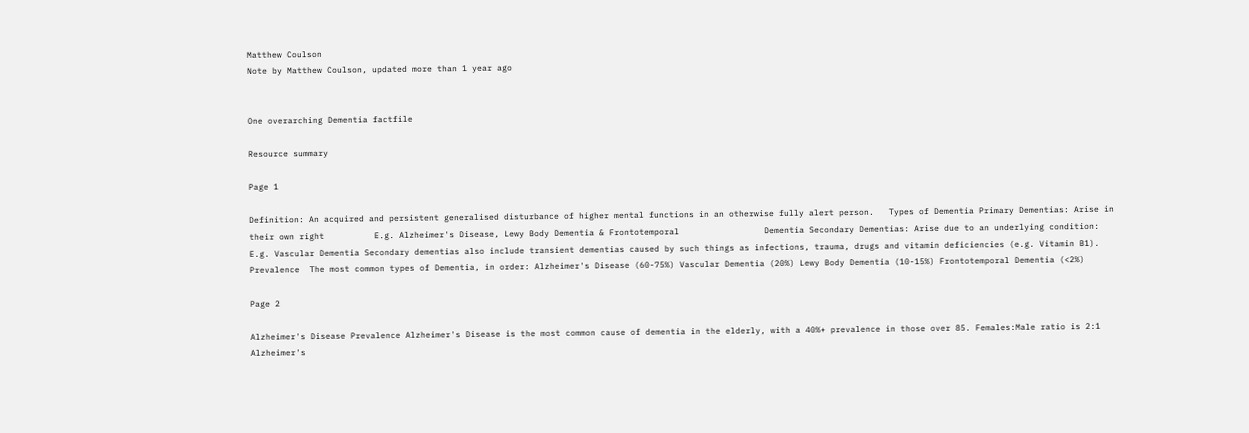Matthew Coulson
Note by Matthew Coulson, updated more than 1 year ago


One overarching Dementia factfile

Resource summary

Page 1

Definition: An acquired and persistent generalised disturbance of higher mental functions in an otherwise fully alert person.   Types of Dementia Primary Dementias: Arise in their own right          E.g. Alzheimer's Disease, Lewy Body Dementia & Frontotemporal                 Dementia Secondary Dementias: Arise due to an underlying condition:          E.g. Vascular Dementia Secondary dementias also include transient dementias caused by such things as infections, trauma, drugs and vitamin deficiencies (e.g. Vitamin B1).   Prevalence  The most common types of Dementia, in order: Alzheimer's Disease (60-75%) Vascular Dementia (20%) Lewy Body Dementia (10-15%) Frontotemporal Dementia (<2%)

Page 2

Alzheimer's Disease Prevalence Alzheimer's Disease is the most common cause of dementia in the elderly, with a 40%+ prevalence in those over 85. Females:Male ratio is 2:1 Alzheimer's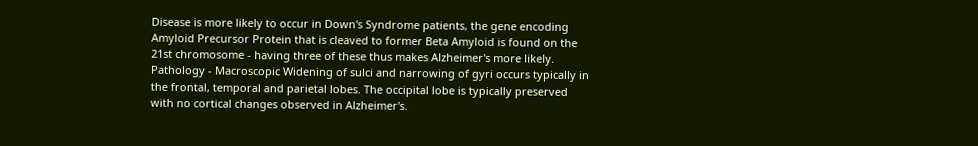Disease is more likely to occur in Down's Syndrome patients, the gene encoding Amyloid Precursor Protein that is cleaved to former Beta Amyloid is found on the 21st chromosome - having three of these thus makes Alzheimer's more likely.   Pathology - Macroscopic Widening of sulci and narrowing of gyri occurs typically in the frontal, temporal and parietal lobes. The occipital lobe is typically preserved with no cortical changes observed in Alzheimer's.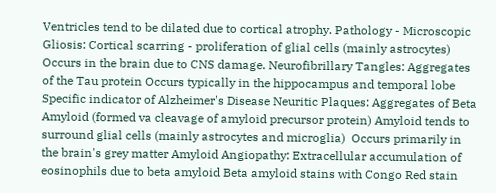Ventricles tend to be dilated due to cortical atrophy. Pathology - Microscopic Gliosis: Cortical scarring - proliferation of glial cells (mainly astrocytes) Occurs in the brain due to CNS damage. Neurofibrillary Tangles: Aggregates of the Tau protein Occurs typically in the hippocampus and temporal lobe Specific indicator of Alzheimer's Disease Neuritic Plaques: Aggregates of Beta Amyloid (formed va cleavage of amyloid precursor protein) Amyloid tends to surround glial cells (mainly astrocytes and microglia)  Occurs primarily in the brain's grey matter Amyloid Angiopathy: Extracellular accumulation of eosinophils due to beta amyloid Beta amyloid stains with Congo Red stain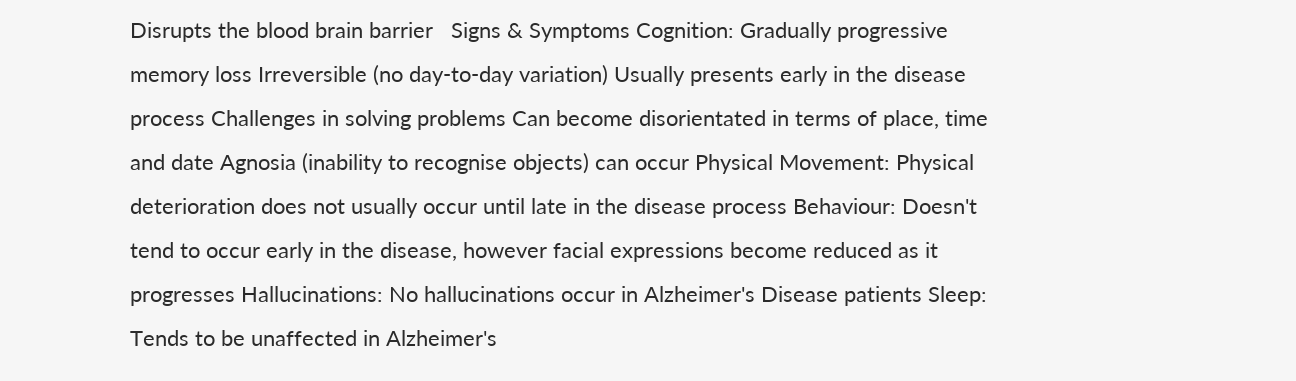Disrupts the blood brain barrier   Signs & Symptoms Cognition: Gradually progressive memory loss Irreversible (no day-to-day variation) Usually presents early in the disease process Challenges in solving problems Can become disorientated in terms of place, time and date Agnosia (inability to recognise objects) can occur Physical Movement: Physical deterioration does not usually occur until late in the disease process Behaviour: Doesn't tend to occur early in the disease, however facial expressions become reduced as it progresses Hallucinations: No hallucinations occur in Alzheimer's Disease patients Sleep: Tends to be unaffected in Alzheimer's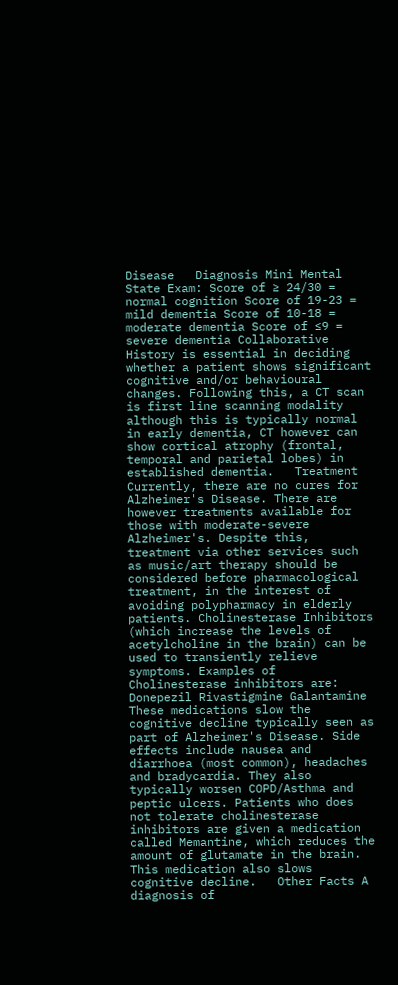Disease   Diagnosis Mini Mental State Exam: Score of ≥ 24/30 = normal cognition Score of 19-23 = mild dementia Score of 10-18 = moderate dementia Score of ≤9 = severe dementia Collaborative History is essential in deciding whether a patient shows significant cognitive and/or behavioural changes. Following this, a CT scan is first line scanning modality although this is typically normal in early dementia, CT however can show cortical atrophy (frontal, temporal and parietal lobes) in established dementia.   Treatment Currently, there are no cures for Alzheimer's Disease. There are however treatments available for those with moderate-severe Alzheimer's. Despite this, treatment via other services such as music/art therapy should be considered before pharmacological treatment, in the interest of avoiding polypharmacy in elderly patients. Cholinesterase Inhibitors (which increase the levels of acetylcholine in the brain) can be used to transiently relieve symptoms. Examples of Cholinesterase inhibitors are: Donepezil Rivastigmine Galantamine These medications slow the cognitive decline typically seen as part of Alzheimer's Disease. Side effects include nausea and diarrhoea (most common), headaches and bradycardia. They also typically worsen COPD/Asthma and peptic ulcers. Patients who does not tolerate cholinesterase inhibitors are given a medication called Memantine, which reduces the amount of glutamate in the brain. This medication also slows cognitive decline.   Other Facts A diagnosis of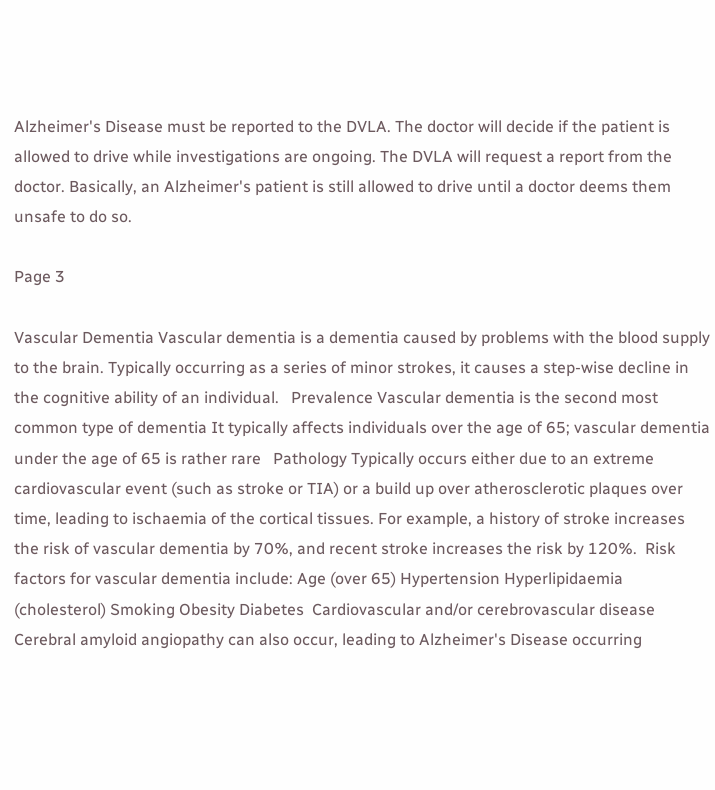Alzheimer's Disease must be reported to the DVLA. The doctor will decide if the patient is allowed to drive while investigations are ongoing. The DVLA will request a report from the doctor. Basically, an Alzheimer's patient is still allowed to drive until a doctor deems them unsafe to do so.

Page 3

Vascular Dementia Vascular dementia is a dementia caused by problems with the blood supply to the brain. Typically occurring as a series of minor strokes, it causes a step-wise decline in the cognitive ability of an individual.   Prevalence Vascular dementia is the second most common type of dementia It typically affects individuals over the age of 65; vascular dementia under the age of 65 is rather rare   Pathology Typically occurs either due to an extreme cardiovascular event (such as stroke or TIA) or a build up over atherosclerotic plaques over time, leading to ischaemia of the cortical tissues. For example, a history of stroke increases the risk of vascular dementia by 70%, and recent stroke increases the risk by 120%.  Risk factors for vascular dementia include: Age (over 65) Hypertension Hyperlipidaemia (cholesterol) Smoking Obesity Diabetes  Cardiovascular and/or cerebrovascular disease Cerebral amyloid angiopathy can also occur, leading to Alzheimer's Disease occurring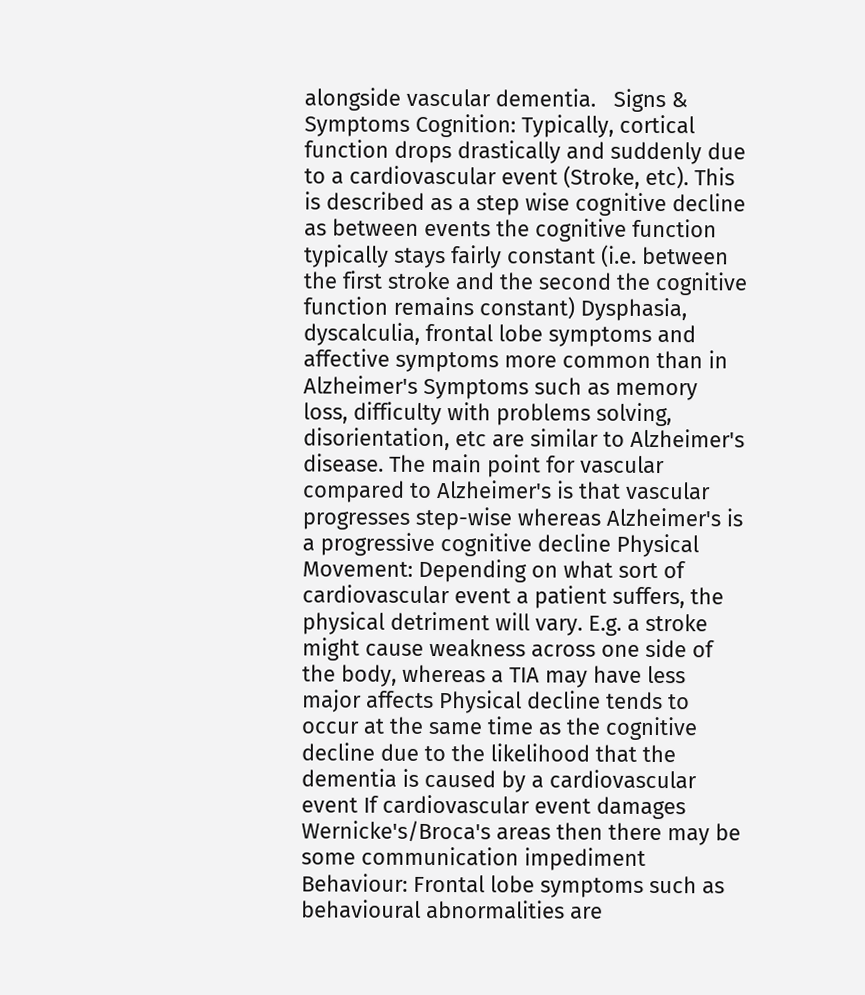alongside vascular dementia.   Signs & Symptoms Cognition: Typically, cortical function drops drastically and suddenly due to a cardiovascular event (Stroke, etc). This is described as a step wise cognitive decline as between events the cognitive function typically stays fairly constant (i.e. between the first stroke and the second the cognitive function remains constant) Dysphasia, dyscalculia, frontal lobe symptoms and affective symptoms more common than in Alzheimer's Symptoms such as memory loss, difficulty with problems solving, disorientation, etc are similar to Alzheimer's disease. The main point for vascular compared to Alzheimer's is that vascular progresses step-wise whereas Alzheimer's is a progressive cognitive decline Physical Movement: Depending on what sort of cardiovascular event a patient suffers, the physical detriment will vary. E.g. a stroke might cause weakness across one side of the body, whereas a TIA may have less major affects Physical decline tends to occur at the same time as the cognitive decline due to the likelihood that the dementia is caused by a cardiovascular event If cardiovascular event damages Wernicke's/Broca's areas then there may be some communication impediment Behaviour: Frontal lobe symptoms such as behavioural abnormalities are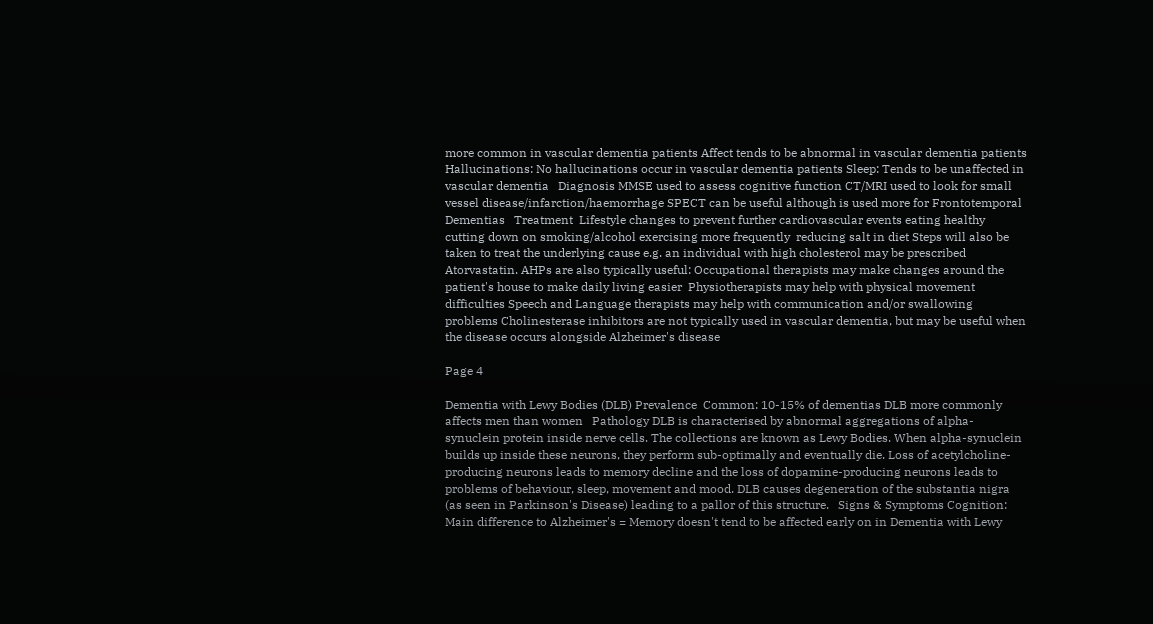more common in vascular dementia patients Affect tends to be abnormal in vascular dementia patients Hallucinations: No hallucinations occur in vascular dementia patients Sleep: Tends to be unaffected in vascular dementia   Diagnosis MMSE used to assess cognitive function CT/MRI used to look for small vessel disease/infarction/haemorrhage SPECT can be useful although is used more for Frontotemporal Dementias   Treatment  Lifestyle changes to prevent further cardiovascular events eating healthy cutting down on smoking/alcohol exercising more frequently  reducing salt in diet Steps will also be taken to treat the underlying cause e.g. an individual with high cholesterol may be prescribed Atorvastatin. AHPs are also typically useful: Occupational therapists may make changes around the patient's house to make daily living easier  Physiotherapists may help with physical movement difficulties Speech and Language therapists may help with communication and/or swallowing problems Cholinesterase inhibitors are not typically used in vascular dementia, but may be useful when the disease occurs alongside Alzheimer's disease

Page 4

Dementia with Lewy Bodies (DLB) Prevalence  Common: 10-15% of dementias DLB more commonly affects men than women   Pathology DLB is characterised by abnormal aggregations of alpha-synuclein protein inside nerve cells. The collections are known as Lewy Bodies. When alpha-synuclein builds up inside these neurons, they perform sub-optimally and eventually die. Loss of acetylcholine-producing neurons leads to memory decline and the loss of dopamine-producing neurons leads to problems of behaviour, sleep, movement and mood. DLB causes degeneration of the substantia nigra (as seen in Parkinson's Disease) leading to a pallor of this structure.   Signs & Symptoms Cognition: Main difference to Alzheimer's = Memory doesn't tend to be affected early on in Dementia with Lewy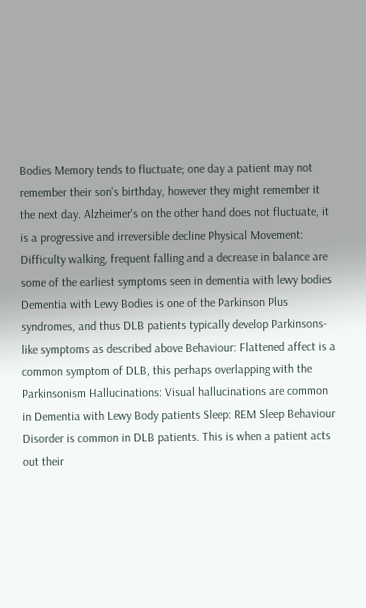Bodies Memory tends to fluctuate; one day a patient may not remember their son's birthday, however they might remember it the next day. Alzheimer's on the other hand does not fluctuate, it is a progressive and irreversible decline Physical Movement: Difficulty walking, frequent falling and a decrease in balance are some of the earliest symptoms seen in dementia with lewy bodies Dementia with Lewy Bodies is one of the Parkinson Plus syndromes, and thus DLB patients typically develop Parkinsons-like symptoms as described above Behaviour: Flattened affect is a common symptom of DLB, this perhaps overlapping with the Parkinsonism Hallucinations: Visual hallucinations are common in Dementia with Lewy Body patients Sleep: REM Sleep Behaviour Disorder is common in DLB patients. This is when a patient acts out their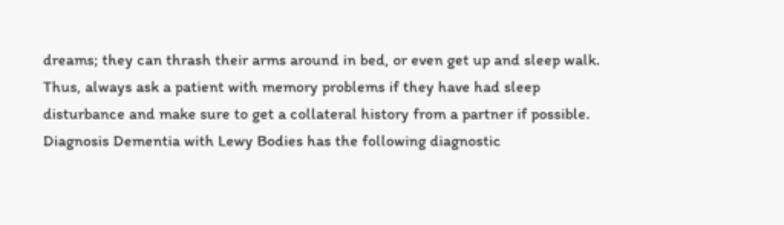dreams; they can thrash their arms around in bed, or even get up and sleep walk. Thus, always ask a patient with memory problems if they have had sleep disturbance and make sure to get a collateral history from a partner if possible.   Diagnosis Dementia with Lewy Bodies has the following diagnostic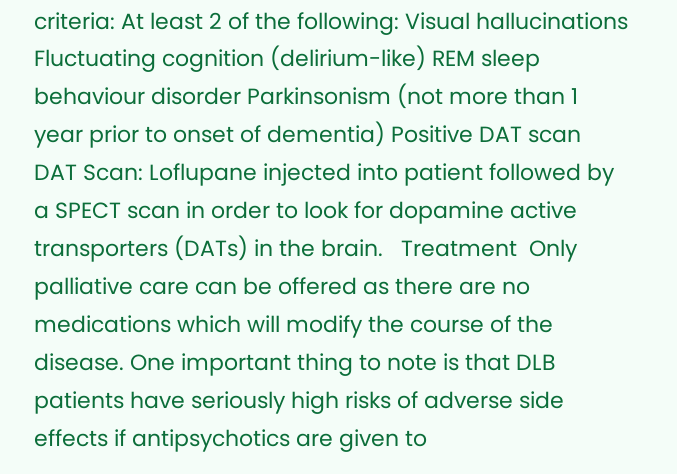criteria: At least 2 of the following: Visual hallucinations Fluctuating cognition (delirium-like) REM sleep behaviour disorder Parkinsonism (not more than 1 year prior to onset of dementia) Positive DAT scan DAT Scan: Loflupane injected into patient followed by a SPECT scan in order to look for dopamine active transporters (DATs) in the brain.   Treatment  Only palliative care can be offered as there are no medications which will modify the course of the disease. One important thing to note is that DLB patients have seriously high risks of adverse side effects if antipsychotics are given to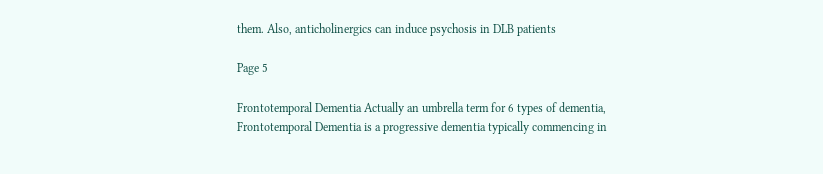them. Also, anticholinergics can induce psychosis in DLB patients

Page 5

Frontotemporal Dementia Actually an umbrella term for 6 types of dementia, Frontotemporal Dementia is a progressive dementia typically commencing in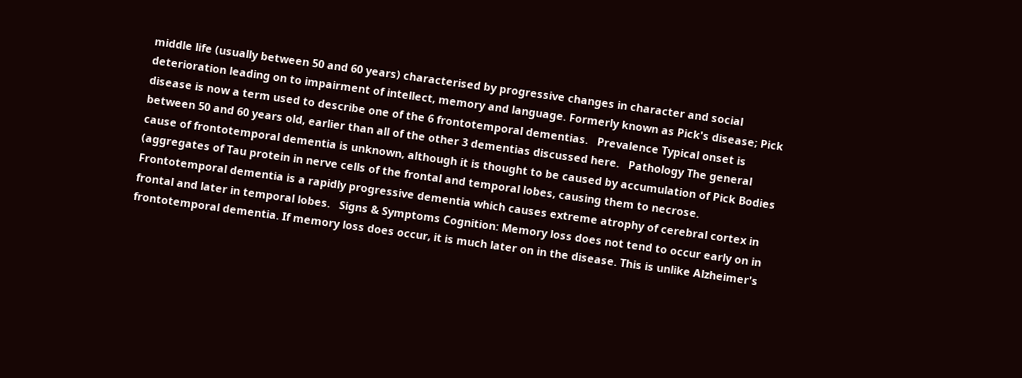middle life (usually between 50 and 60 years) characterised by progressive changes in character and social deterioration leading on to impairment of intellect, memory and language. Formerly known as Pick's disease; Pick disease is now a term used to describe one of the 6 frontotemporal dementias.   Prevalence Typical onset is between 50 and 60 years old, earlier than all of the other 3 dementias discussed here.   Pathology The general cause of frontotemporal dementia is unknown, although it is thought to be caused by accumulation of Pick Bodies (aggregates of Tau protein in nerve cells of the frontal and temporal lobes, causing them to necrose. Frontotemporal dementia is a rapidly progressive dementia which causes extreme atrophy of cerebral cortex in frontal and later in temporal lobes.   Signs & Symptoms Cognition: Memory loss does not tend to occur early on in frontotemporal dementia. If memory loss does occur, it is much later on in the disease. This is unlike Alzheimer's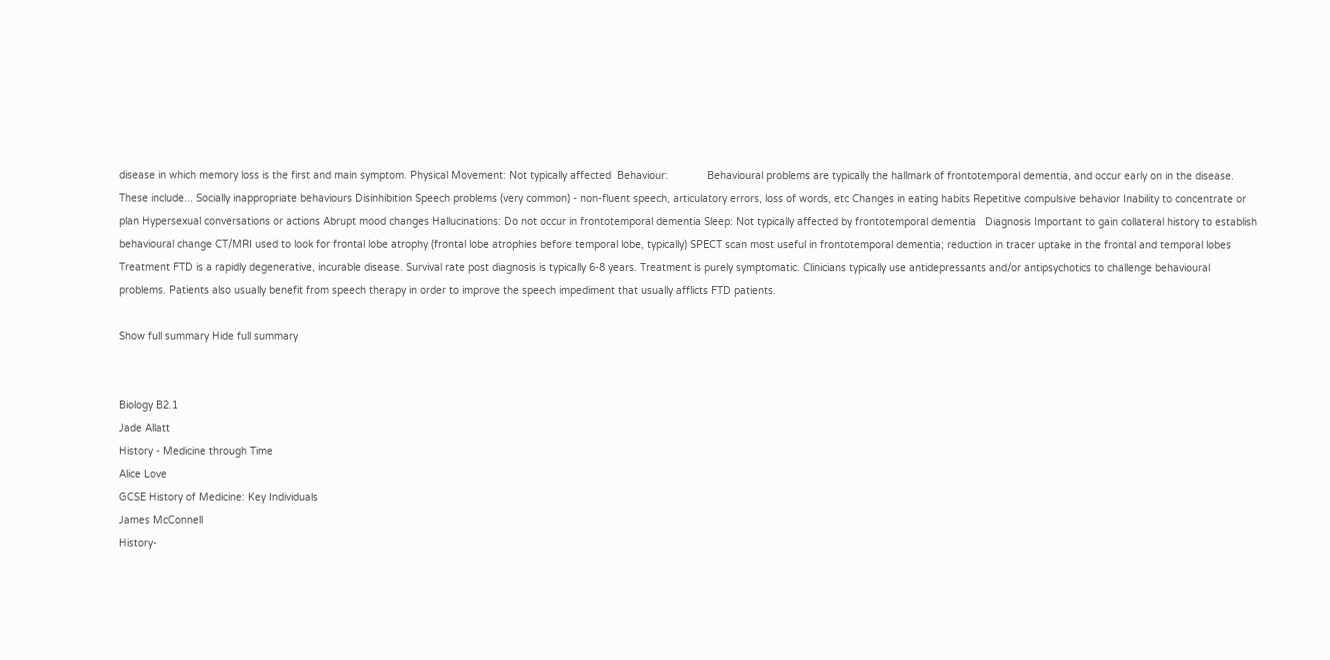disease in which memory loss is the first and main symptom. Physical Movement: Not typically affected  Behaviour:             Behavioural problems are typically the hallmark of frontotemporal dementia, and occur early on in the disease. These include... Socially inappropriate behaviours Disinhibition Speech problems (very common) - non-fluent speech, articulatory errors, loss of words, etc Changes in eating habits Repetitive compulsive behavior Inability to concentrate or plan Hypersexual conversations or actions Abrupt mood changes Hallucinations: Do not occur in frontotemporal dementia Sleep: Not typically affected by frontotemporal dementia   Diagnosis Important to gain collateral history to establish behavioural change CT/MRI used to look for frontal lobe atrophy (frontal lobe atrophies before temporal lobe, typically) SPECT scan most useful in frontotemporal dementia; reduction in tracer uptake in the frontal and temporal lobes   Treatment FTD is a rapidly degenerative, incurable disease. Survival rate post diagnosis is typically 6-8 years. Treatment is purely symptomatic. Clinicians typically use antidepressants and/or antipsychotics to challenge behavioural problems. Patients also usually benefit from speech therapy in order to improve the speech impediment that usually afflicts FTD patients.

Show full summary Hide full summary


Biology B2.1
Jade Allatt
History - Medicine through Time
Alice Love
GCSE History of Medicine: Key Individuals
James McConnell
History-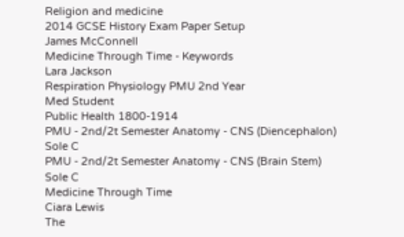Religion and medicine
2014 GCSE History Exam Paper Setup
James McConnell
Medicine Through Time - Keywords
Lara Jackson
Respiration Physiology PMU 2nd Year
Med Student
Public Health 1800-1914
PMU - 2nd/2t Semester Anatomy - CNS (Diencephalon)
Sole C
PMU - 2nd/2t Semester Anatomy - CNS (Brain Stem)
Sole C
Medicine Through Time
Ciara Lewis
The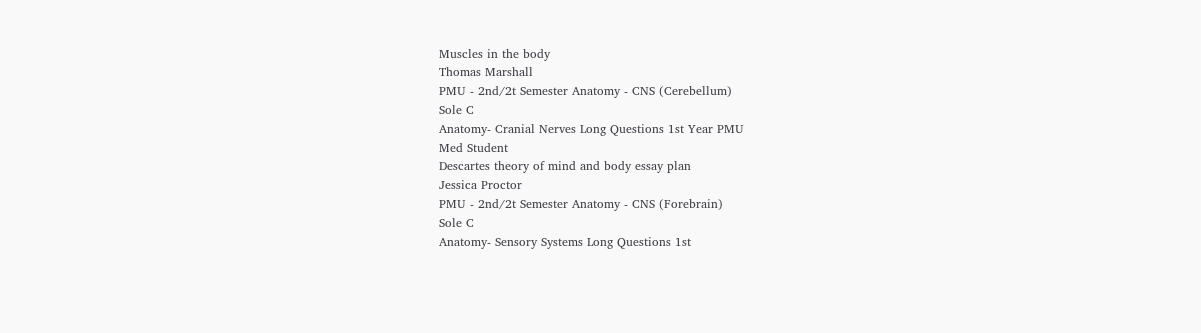Muscles in the body
Thomas Marshall
PMU - 2nd/2t Semester Anatomy - CNS (Cerebellum)
Sole C
Anatomy- Cranial Nerves Long Questions 1st Year PMU
Med Student
Descartes theory of mind and body essay plan
Jessica Proctor
PMU - 2nd/2t Semester Anatomy - CNS (Forebrain)
Sole C
Anatomy- Sensory Systems Long Questions 1st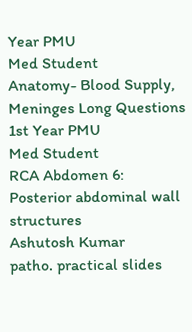Year PMU
Med Student
Anatomy- Blood Supply, Meninges Long Questions 1st Year PMU
Med Student
RCA Abdomen 6: Posterior abdominal wall structures
Ashutosh Kumar
patho. practical slides